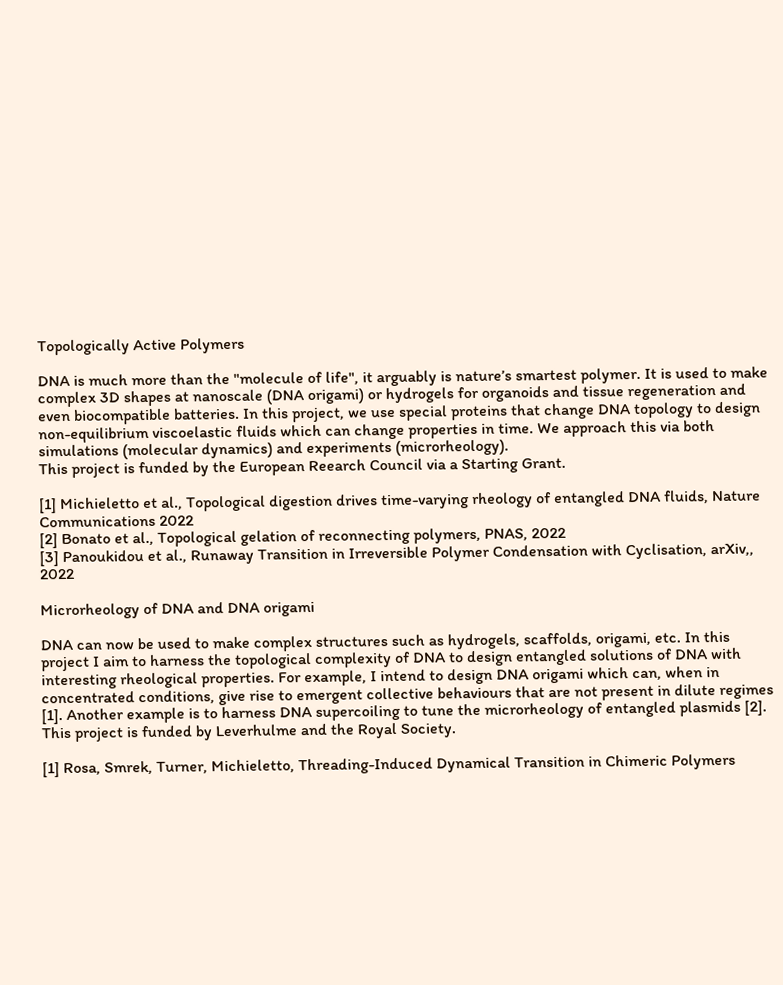Topologically Active Polymers

DNA is much more than the "molecule of life", it arguably is nature’s smartest polymer. It is used to make complex 3D shapes at nanoscale (DNA origami) or hydrogels for organoids and tissue regeneration and even biocompatible batteries. In this project, we use special proteins that change DNA topology to design non-equilibrium viscoelastic fluids which can change properties in time. We approach this via both simulations (molecular dynamics) and experiments (microrheology).
This project is funded by the European Reearch Council via a Starting Grant.

[1] Michieletto et al., Topological digestion drives time-varying rheology of entangled DNA fluids, Nature Communications 2022
[2] Bonato et al., Topological gelation of reconnecting polymers, PNAS, 2022
[3] Panoukidou et al., Runaway Transition in Irreversible Polymer Condensation with Cyclisation, arXiv,, 2022

Microrheology of DNA and DNA origami

DNA can now be used to make complex structures such as hydrogels, scaffolds, origami, etc. In this project I aim to harness the topological complexity of DNA to design entangled solutions of DNA with interesting rheological properties. For example, I intend to design DNA origami which can, when in concentrated conditions, give rise to emergent collective behaviours that are not present in dilute regimes [1]. Another example is to harness DNA supercoiling to tune the microrheology of entangled plasmids [2].
This project is funded by Leverhulme and the Royal Society.

[1] Rosa, Smrek, Turner, Michieletto, Threading-Induced Dynamical Transition in Chimeric Polymers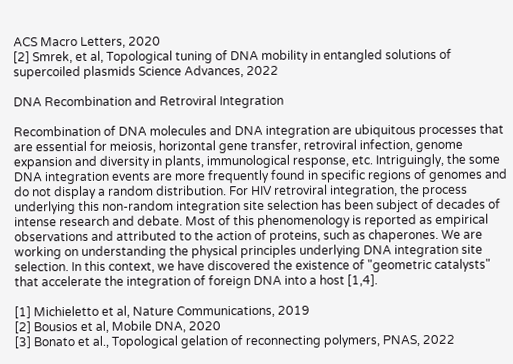ACS Macro Letters, 2020
[2] Smrek, et al, Topological tuning of DNA mobility in entangled solutions of supercoiled plasmids Science Advances, 2022

DNA Recombination and Retroviral Integration

Recombination of DNA molecules and DNA integration are ubiquitous processes that are essential for meiosis, horizontal gene transfer, retroviral infection, genome expansion and diversity in plants, immunological response, etc. Intriguingly, the some DNA integration events are more frequently found in specific regions of genomes and do not display a random distribution. For HIV retroviral integration, the process underlying this non-random integration site selection has been subject of decades of intense research and debate. Most of this phenomenology is reported as empirical observations and attributed to the action of proteins, such as chaperones. We are working on understanding the physical principles underlying DNA integration site selection. In this context, we have discovered the existence of "geometric catalysts" that accelerate the integration of foreign DNA into a host [1,4].

[1] Michieletto et al, Nature Communications, 2019
[2] Bousios et al, Mobile DNA, 2020
[3] Bonato et al., Topological gelation of reconnecting polymers, PNAS, 2022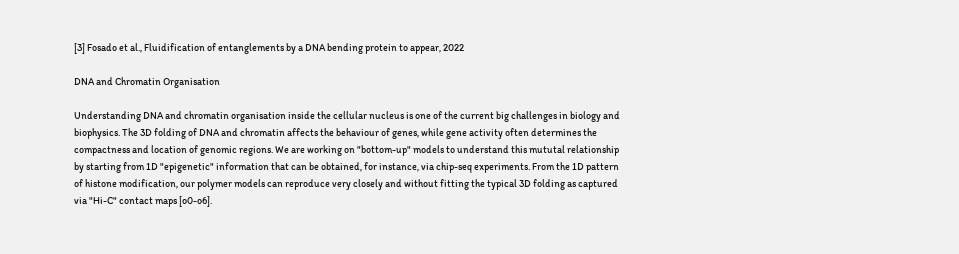[3] Fosado et al., Fluidification of entanglements by a DNA bending protein to appear, 2022

DNA and Chromatin Organisation

Understanding DNA and chromatin organisation inside the cellular nucleus is one of the current big challenges in biology and biophysics. The 3D folding of DNA and chromatin affects the behaviour of genes, while gene activity often determines the compactness and location of genomic regions. We are working on "bottom-up" models to understand this mututal relationship by starting from 1D "epigenetic" information that can be obtained, for instance, via chip-seq experiments. From the 1D pattern of histone modification, our polymer models can reproduce very closely and without fitting the typical 3D folding as captured via "Hi-C" contact maps [o0-o6].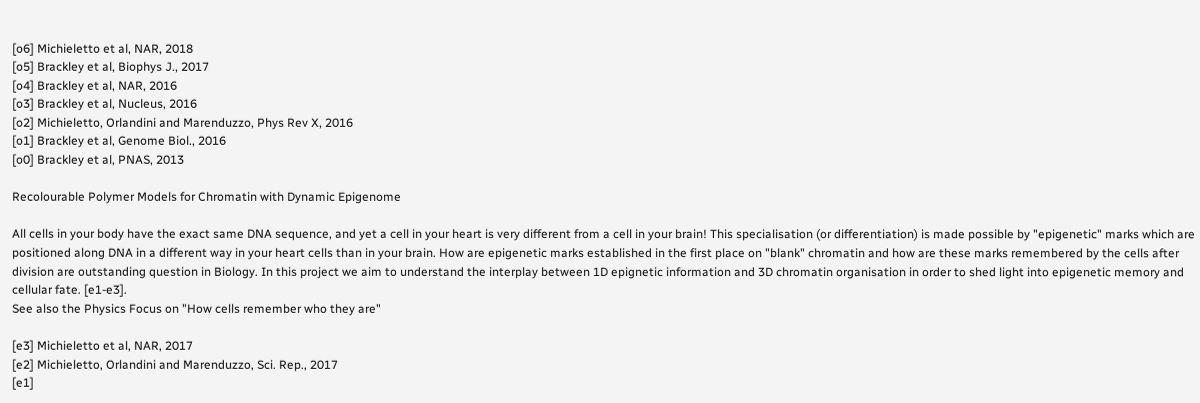[o6] Michieletto et al, NAR, 2018
[o5] Brackley et al, Biophys J., 2017
[o4] Brackley et al, NAR, 2016
[o3] Brackley et al, Nucleus, 2016
[o2] Michieletto, Orlandini and Marenduzzo, Phys Rev X, 2016
[o1] Brackley et al, Genome Biol., 2016
[o0] Brackley et al, PNAS, 2013

Recolourable Polymer Models for Chromatin with Dynamic Epigenome

All cells in your body have the exact same DNA sequence, and yet a cell in your heart is very different from a cell in your brain! This specialisation (or differentiation) is made possible by "epigenetic" marks which are positioned along DNA in a different way in your heart cells than in your brain. How are epigenetic marks established in the first place on "blank" chromatin and how are these marks remembered by the cells after division are outstanding question in Biology. In this project we aim to understand the interplay between 1D epignetic information and 3D chromatin organisation in order to shed light into epigenetic memory and cellular fate. [e1-e3].
See also the Physics Focus on "How cells remember who they are"

[e3] Michieletto et al, NAR, 2017
[e2] Michieletto, Orlandini and Marenduzzo, Sci. Rep., 2017
[e1]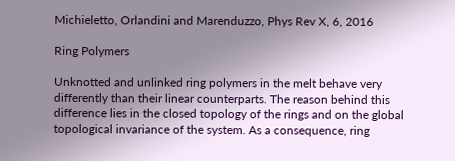Michieletto, Orlandini and Marenduzzo, Phys Rev X, 6, 2016

Ring Polymers

Unknotted and unlinked ring polymers in the melt behave very differently than their linear counterparts. The reason behind this difference lies in the closed topology of the rings and on the global topological invariance of the system. As a consequence, ring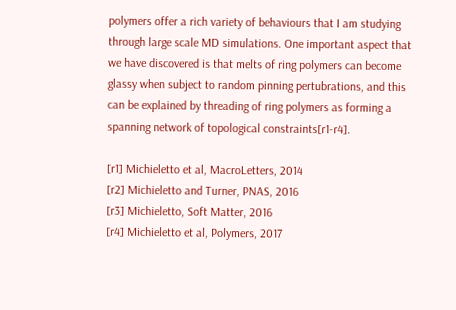polymers offer a rich variety of behaviours that I am studying through large scale MD simulations. One important aspect that we have discovered is that melts of ring polymers can become glassy when subject to random pinning pertubrations, and this can be explained by threading of ring polymers as forming a spanning network of topological constraints[r1-r4].

[r1] Michieletto et al, MacroLetters, 2014
[r2] Michieletto and Turner, PNAS, 2016
[r3] Michieletto, Soft Matter, 2016
[r4] Michieletto et al, Polymers, 2017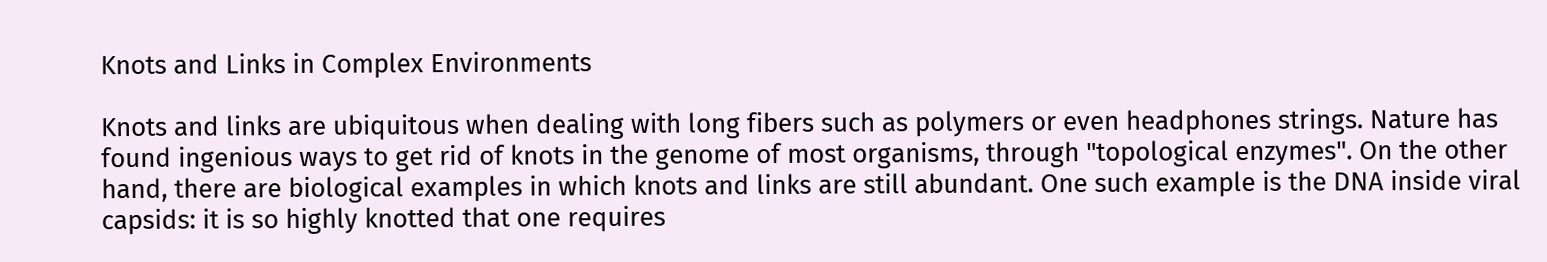Knots and Links in Complex Environments

Knots and links are ubiquitous when dealing with long fibers such as polymers or even headphones strings. Nature has found ingenious ways to get rid of knots in the genome of most organisms, through "topological enzymes". On the other hand, there are biological examples in which knots and links are still abundant. One such example is the DNA inside viral capsids: it is so highly knotted that one requires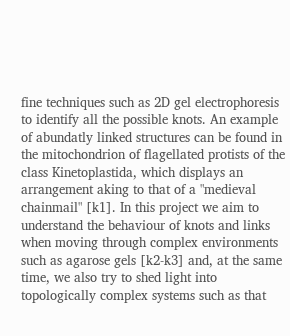fine techniques such as 2D gel electrophoresis to identify all the possible knots. An example of abundatly linked structures can be found in the mitochondrion of flagellated protists of the class Kinetoplastida, which displays an arrangement aking to that of a "medieval chainmail" [k1]. In this project we aim to understand the behaviour of knots and links when moving through complex environments such as agarose gels [k2-k3] and, at the same time, we also try to shed light into topologically complex systems such as that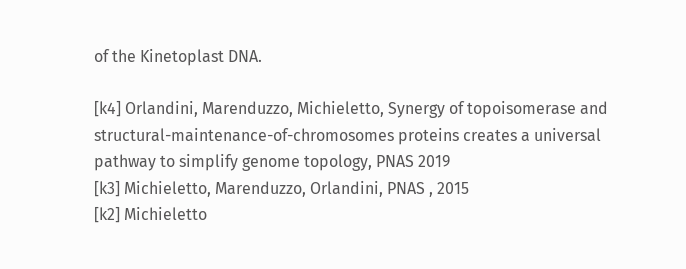of the Kinetoplast DNA.

[k4] Orlandini, Marenduzzo, Michieletto, Synergy of topoisomerase and structural-maintenance-of-chromosomes proteins creates a universal pathway to simplify genome topology, PNAS 2019
[k3] Michieletto, Marenduzzo, Orlandini, PNAS , 2015
[k2] Michieletto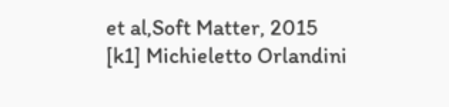et al,Soft Matter, 2015
[k1] Michieletto Orlandini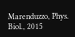Marenduzzo, Phys. Biol., 2015